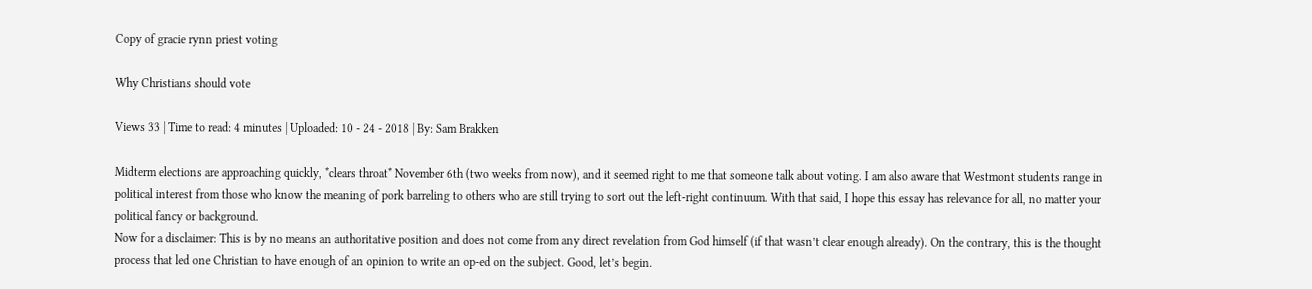Copy of gracie rynn priest voting

Why Christians should vote

Views 33 | Time to read: 4 minutes | Uploaded: 10 - 24 - 2018 | By: Sam Brakken

Midterm elections are approaching quickly, *clears throat* November 6th (two weeks from now), and it seemed right to me that someone talk about voting. I am also aware that Westmont students range in political interest from those who know the meaning of pork barreling to others who are still trying to sort out the left-right continuum. With that said, I hope this essay has relevance for all, no matter your political fancy or background.
Now for a disclaimer: This is by no means an authoritative position and does not come from any direct revelation from God himself (if that wasn’t clear enough already). On the contrary, this is the thought process that led one Christian to have enough of an opinion to write an op-ed on the subject. Good, let’s begin.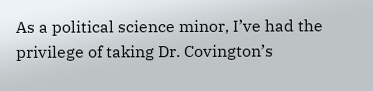As a political science minor, I’ve had the privilege of taking Dr. Covington’s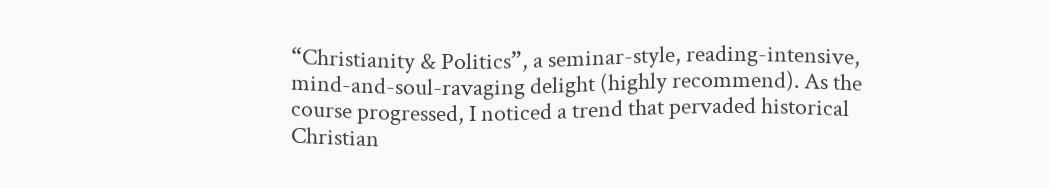“Christianity & Politics”, a seminar-style, reading-intensive, mind-and-soul-ravaging delight (highly recommend). As the course progressed, I noticed a trend that pervaded historical Christian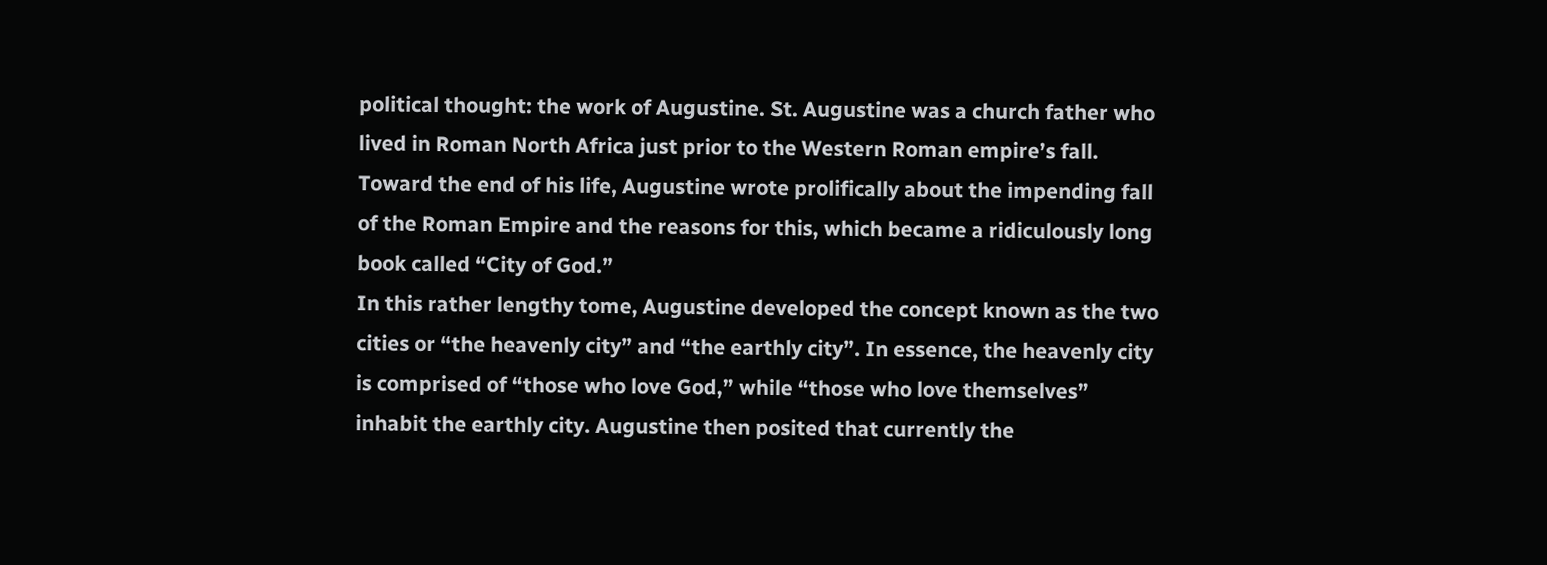political thought: the work of Augustine. St. Augustine was a church father who lived in Roman North Africa just prior to the Western Roman empire’s fall. Toward the end of his life, Augustine wrote prolifically about the impending fall of the Roman Empire and the reasons for this, which became a ridiculously long book called “City of God.”
In this rather lengthy tome, Augustine developed the concept known as the two cities or “the heavenly city” and “the earthly city”. In essence, the heavenly city is comprised of “those who love God,” while “those who love themselves” inhabit the earthly city. Augustine then posited that currently the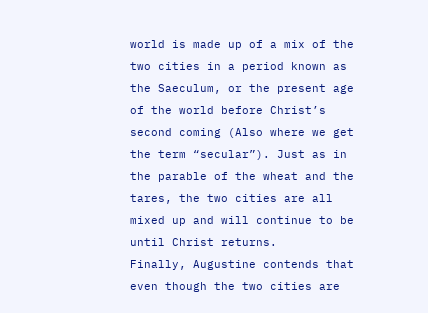world is made up of a mix of the two cities in a period known as the Saeculum, or the present age of the world before Christ’s second coming (Also where we get the term “secular”). Just as in the parable of the wheat and the tares, the two cities are all mixed up and will continue to be until Christ returns.
Finally, Augustine contends that even though the two cities are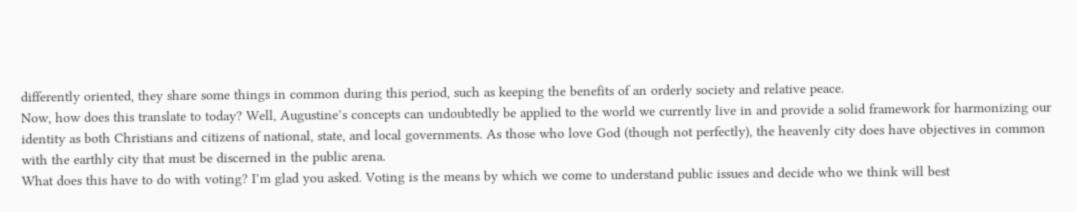differently oriented, they share some things in common during this period, such as keeping the benefits of an orderly society and relative peace.
Now, how does this translate to today? Well, Augustine’s concepts can undoubtedly be applied to the world we currently live in and provide a solid framework for harmonizing our identity as both Christians and citizens of national, state, and local governments. As those who love God (though not perfectly), the heavenly city does have objectives in common with the earthly city that must be discerned in the public arena.
What does this have to do with voting? I’m glad you asked. Voting is the means by which we come to understand public issues and decide who we think will best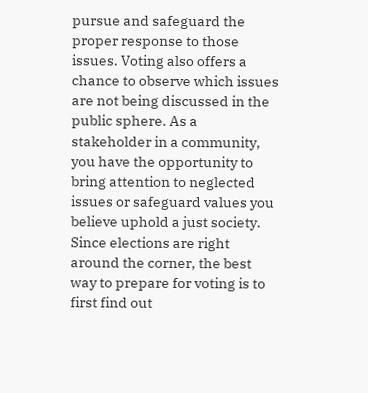pursue and safeguard the proper response to those issues. Voting also offers a chance to observe which issues are not being discussed in the public sphere. As a stakeholder in a community, you have the opportunity to bring attention to neglected issues or safeguard values you believe uphold a just society.
Since elections are right around the corner, the best way to prepare for voting is to first find out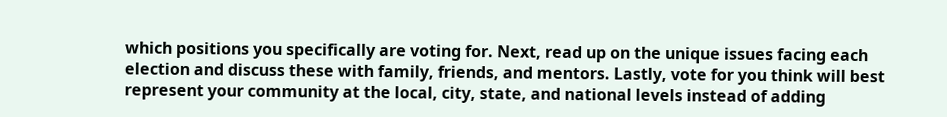which positions you specifically are voting for. Next, read up on the unique issues facing each election and discuss these with family, friends, and mentors. Lastly, vote for you think will best represent your community at the local, city, state, and national levels instead of adding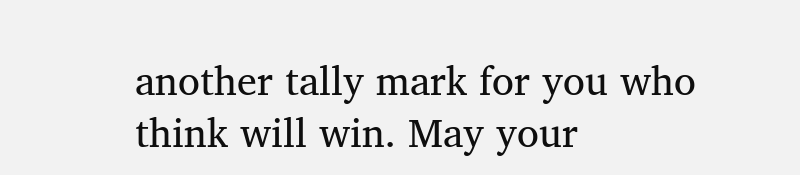another tally mark for you who think will win. May your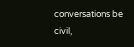conversations be civil,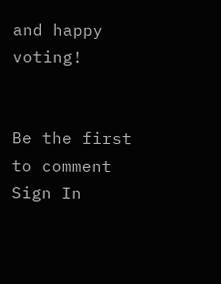and happy voting!


Be the first to comment
Sign In